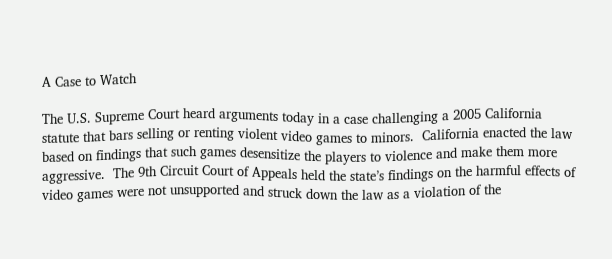A Case to Watch

The U.S. Supreme Court heard arguments today in a case challenging a 2005 California statute that bars selling or renting violent video games to minors.  California enacted the law based on findings that such games desensitize the players to violence and make them more aggressive.  The 9th Circuit Court of Appeals held the state’s findings on the harmful effects of video games were not unsupported and struck down the law as a violation of the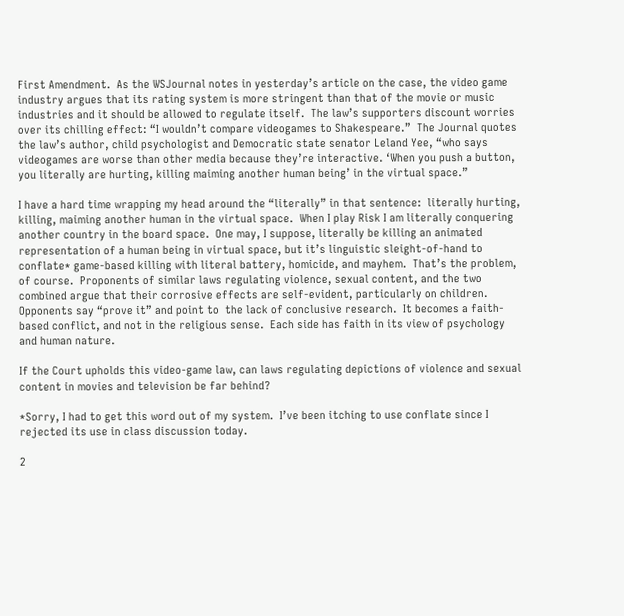First Amendment.  As the WSJournal notes in yesterday’s article on the case, the video game industry argues that its rating system is more stringent than that of the movie or music industries and it should be allowed to regulate itself.  The law’s supporters discount worries over its chilling effect: “I wouldn’t compare videogames to Shakespeare.”  The Journal quotes the law’s author, child psychologist and Democratic state senator Leland Yee, “who says videogames are worse than other media because they’re interactive. ‘When you push a button, you literally are hurting, killing maiming another human being’ in the virtual space.”

I have a hard time wrapping my head around the “literally” in that sentence:  literally hurting, killing, maiming another human in the virtual space.  When I play Risk I am literally conquering another country in the board space.  One may, I suppose, literally be killing an animated representation of a human being in virtual space, but it’s linguistic sleight-of-hand to conflate* game-based killing with literal battery, homicide, and mayhem.  That’s the problem, of course.  Proponents of similar laws regulating violence, sexual content, and the two combined argue that their corrosive effects are self-evident, particularly on children.  Opponents say “prove it” and point to  the lack of conclusive research.  It becomes a faith-based conflict, and not in the religious sense.  Each side has faith in its view of psychology and human nature.

If the Court upholds this video-game law, can laws regulating depictions of violence and sexual content in movies and television be far behind?

*Sorry, I had to get this word out of my system.  I’ve been itching to use conflate since I rejected its use in class discussion today.

2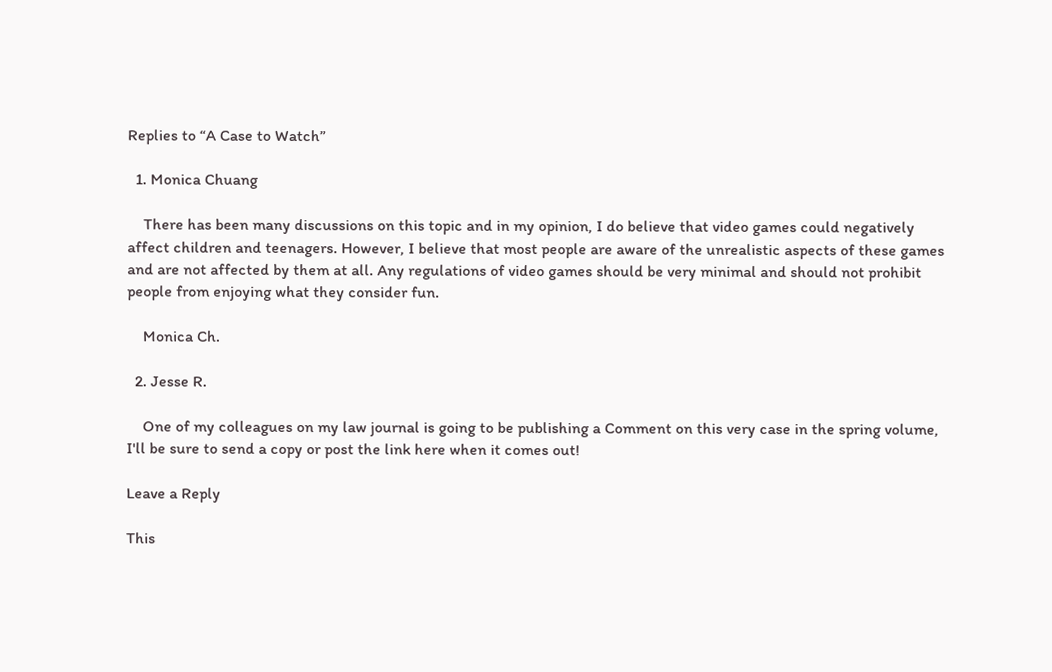Replies to “A Case to Watch”

  1. Monica Chuang

    There has been many discussions on this topic and in my opinion, I do believe that video games could negatively affect children and teenagers. However, I believe that most people are aware of the unrealistic aspects of these games and are not affected by them at all. Any regulations of video games should be very minimal and should not prohibit people from enjoying what they consider fun.

    Monica Ch.

  2. Jesse R.

    One of my colleagues on my law journal is going to be publishing a Comment on this very case in the spring volume, I'll be sure to send a copy or post the link here when it comes out!

Leave a Reply

This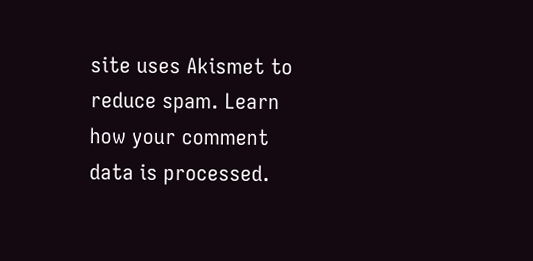site uses Akismet to reduce spam. Learn how your comment data is processed.